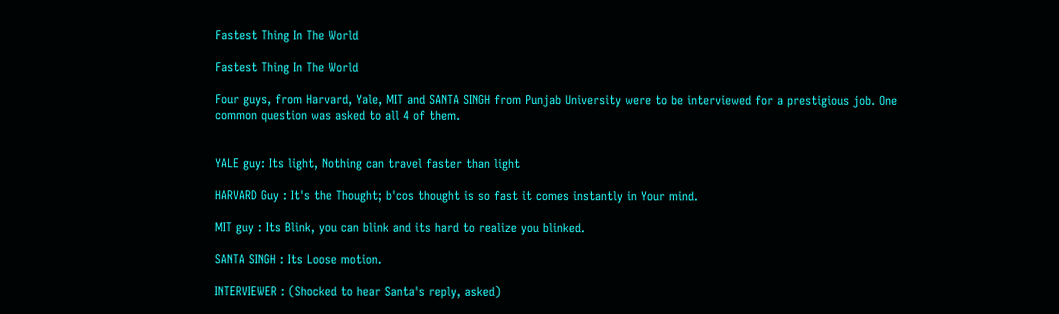Fastest Thing In The World

Fastest Thing In The World

Four guys, from Harvard, Yale, MIT and SANTA SINGH from Punjab University were to be interviewed for a prestigious job. One common question was asked to all 4 of them.


YALE guy: Its light, Nothing can travel faster than light

HARVARD Guy : It's the Thought; b'cos thought is so fast it comes instantly in Your mind.

MIT guy : Its Blink, you can blink and its hard to realize you blinked.

SANTA SINGH : Its Loose motion.

INTERVIEWER : (Shocked to hear Santa's reply, asked)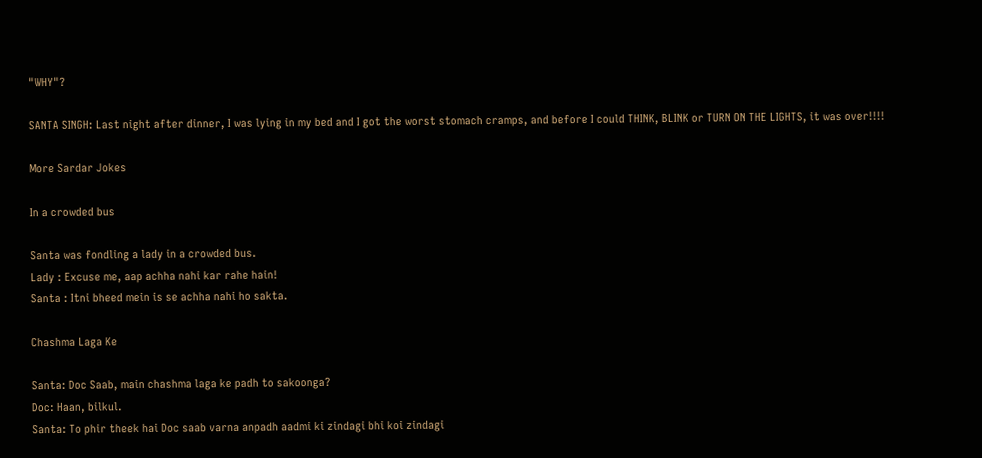"WHY"?

SANTA SINGH: Last night after dinner, I was lying in my bed and I got the worst stomach cramps, and before I could THINK, BLINK or TURN ON THE LIGHTS, it was over!!!!

More Sardar Jokes

In a crowded bus

Santa was fondling a lady in a crowded bus.
Lady : Excuse me, aap achha nahi kar rahe hain!
Santa : Itni bheed mein is se achha nahi ho sakta.

Chashma Laga Ke

Santa: Doc Saab, main chashma laga ke padh to sakoonga?
Doc: Haan, bilkul.
Santa: To phir theek hai Doc saab varna anpadh aadmi ki zindagi bhi koi zindagi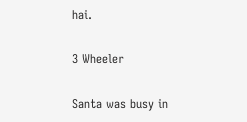hai.

3 Wheeler

Santa was busy in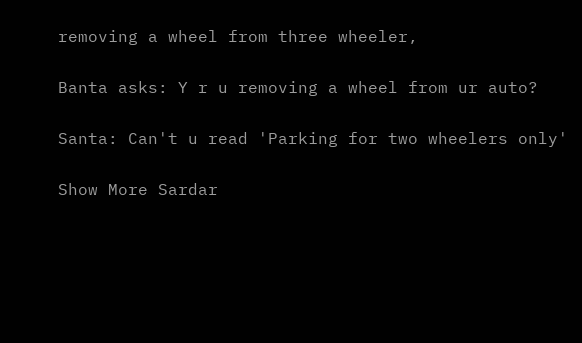removing a wheel from three wheeler,

Banta asks: Y r u removing a wheel from ur auto?

Santa: Can't u read 'Parking for two wheelers only'

Show More Sardar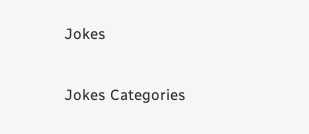Jokes

Jokes Categories